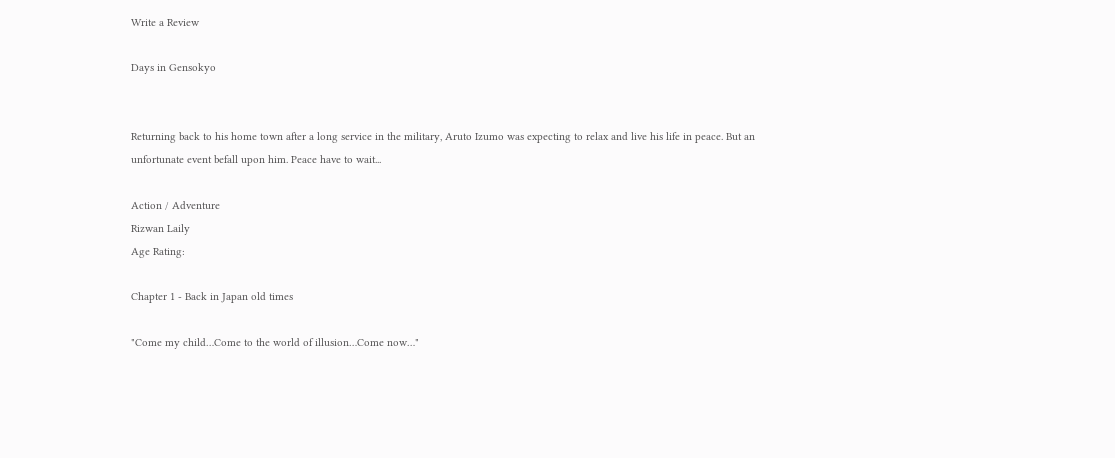Write a Review

Days in Gensokyo


Returning back to his home town after a long service in the military, Aruto Izumo was expecting to relax and live his life in peace. But an unfortunate event befall upon him. Peace have to wait...

Action / Adventure
Rizwan Laily
Age Rating:

Chapter 1 - Back in Japan old times

"Come my child…Come to the world of illusion…Come now…"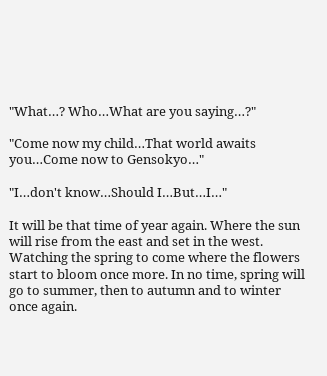"What…? Who…What are you saying…?"

"Come now my child…That world awaits you…Come now to Gensokyo…"

"I…don't know…Should I…But…I…"

It will be that time of year again. Where the sun will rise from the east and set in the west. Watching the spring to come where the flowers start to bloom once more. In no time, spring will go to summer, then to autumn and to winter once again.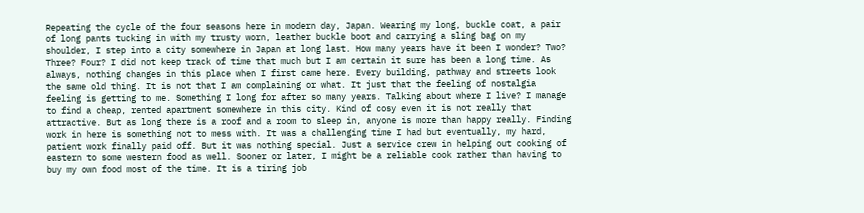Repeating the cycle of the four seasons here in modern day, Japan. Wearing my long, buckle coat, a pair of long pants tucking in with my trusty worn, leather buckle boot and carrying a sling bag on my shoulder, I step into a city somewhere in Japan at long last. How many years have it been I wonder? Two? Three? Four? I did not keep track of time that much but I am certain it sure has been a long time. As always, nothing changes in this place when I first came here. Every building, pathway and streets look the same old thing. It is not that I am complaining or what. It just that the feeling of nostalgia feeling is getting to me. Something I long for after so many years. Talking about where I live? I manage to find a cheap, rented apartment somewhere in this city. Kind of cosy even it is not really that attractive. But as long there is a roof and a room to sleep in, anyone is more than happy really. Finding work in here is something not to mess with. It was a challenging time I had but eventually, my hard, patient work finally paid off. But it was nothing special. Just a service crew in helping out cooking of eastern to some western food as well. Sooner or later, I might be a reliable cook rather than having to buy my own food most of the time. It is a tiring job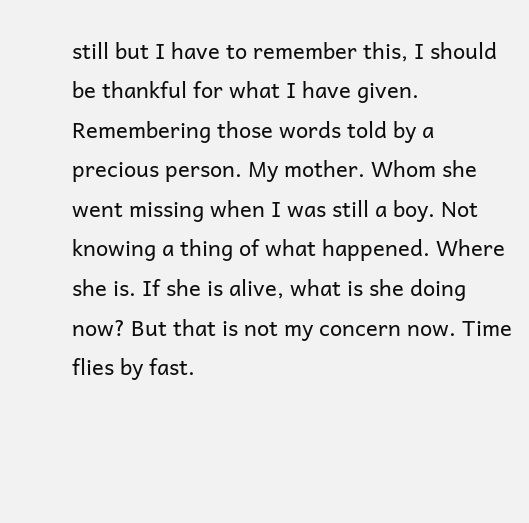still but I have to remember this, I should be thankful for what I have given. Remembering those words told by a precious person. My mother. Whom she went missing when I was still a boy. Not knowing a thing of what happened. Where she is. If she is alive, what is she doing now? But that is not my concern now. Time flies by fast.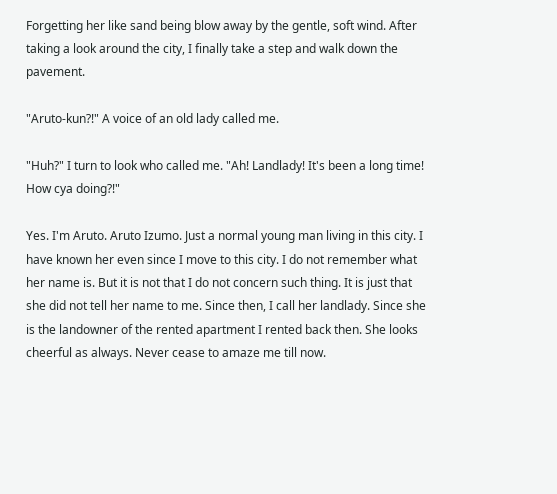Forgetting her like sand being blow away by the gentle, soft wind. After taking a look around the city, I finally take a step and walk down the pavement.

"Aruto-kun?!" A voice of an old lady called me.

"Huh?" I turn to look who called me. "Ah! Landlady! It's been a long time! How cya doing?!"

Yes. I'm Aruto. Aruto Izumo. Just a normal young man living in this city. I have known her even since I move to this city. I do not remember what her name is. But it is not that I do not concern such thing. It is just that she did not tell her name to me. Since then, I call her landlady. Since she is the landowner of the rented apartment I rented back then. She looks cheerful as always. Never cease to amaze me till now.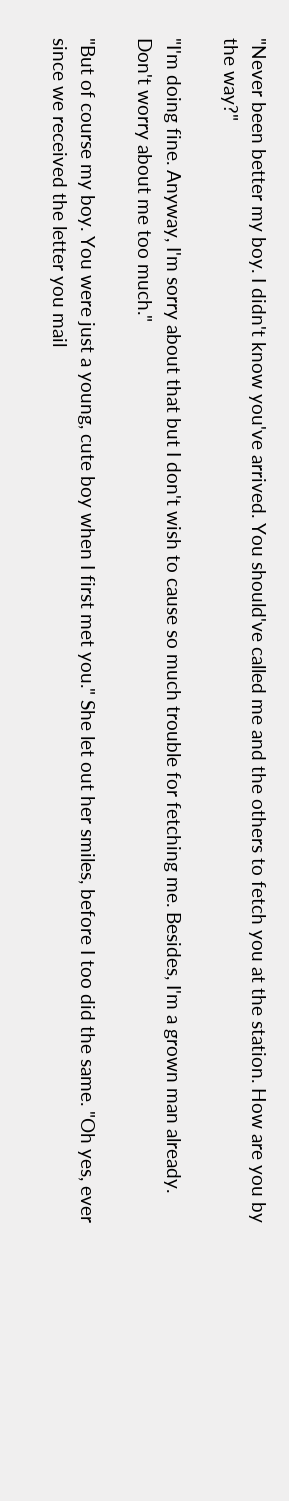"Never been better my boy. I didn't know you've arrived. You should've called me and the others to fetch you at the station. How are you by the way?"

"I'm doing fine. Anyway, I'm sorry about that but I don't wish to cause so much trouble for fetching me. Besides, I'm a grown man already. Don't worry about me too much."

"But of course my boy. You were just a young, cute boy when I first met you." She let out her smiles, before I too did the same. "Oh yes, ever since we received the letter you mail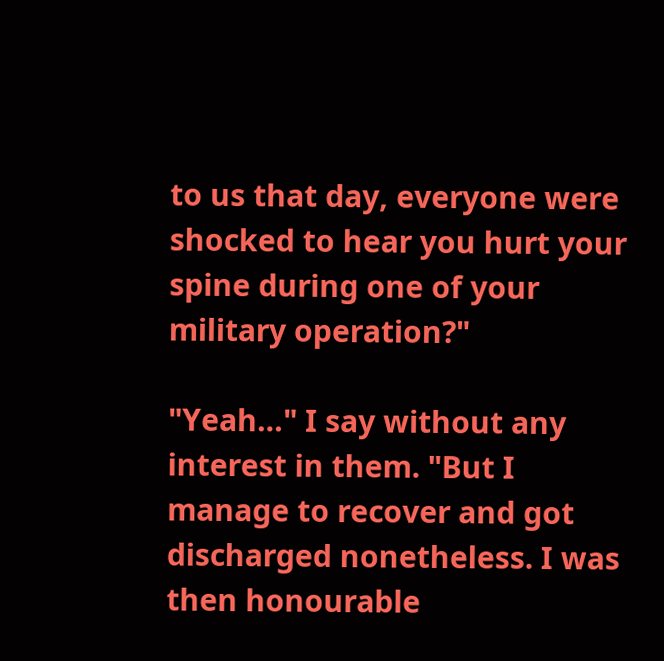to us that day, everyone were shocked to hear you hurt your spine during one of your military operation?"

"Yeah…" I say without any interest in them. "But I manage to recover and got discharged nonetheless. I was then honourable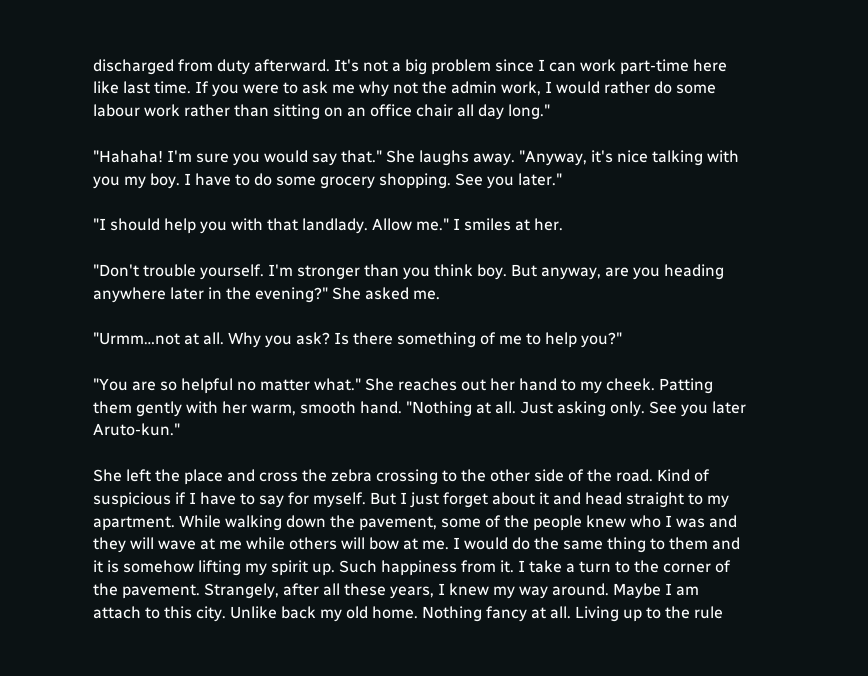discharged from duty afterward. It's not a big problem since I can work part-time here like last time. If you were to ask me why not the admin work, I would rather do some labour work rather than sitting on an office chair all day long."

"Hahaha! I'm sure you would say that." She laughs away. "Anyway, it's nice talking with you my boy. I have to do some grocery shopping. See you later."

"I should help you with that landlady. Allow me." I smiles at her.

"Don't trouble yourself. I'm stronger than you think boy. But anyway, are you heading anywhere later in the evening?" She asked me.

"Urmm…not at all. Why you ask? Is there something of me to help you?"

"You are so helpful no matter what." She reaches out her hand to my cheek. Patting them gently with her warm, smooth hand. "Nothing at all. Just asking only. See you later Aruto-kun."

She left the place and cross the zebra crossing to the other side of the road. Kind of suspicious if I have to say for myself. But I just forget about it and head straight to my apartment. While walking down the pavement, some of the people knew who I was and they will wave at me while others will bow at me. I would do the same thing to them and it is somehow lifting my spirit up. Such happiness from it. I take a turn to the corner of the pavement. Strangely, after all these years, I knew my way around. Maybe I am attach to this city. Unlike back my old home. Nothing fancy at all. Living up to the rule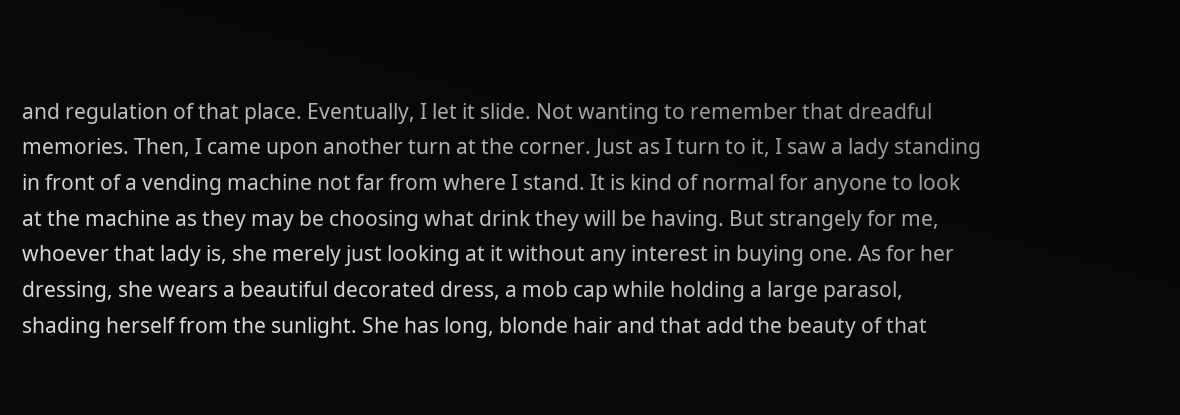and regulation of that place. Eventually, I let it slide. Not wanting to remember that dreadful memories. Then, I came upon another turn at the corner. Just as I turn to it, I saw a lady standing in front of a vending machine not far from where I stand. It is kind of normal for anyone to look at the machine as they may be choosing what drink they will be having. But strangely for me, whoever that lady is, she merely just looking at it without any interest in buying one. As for her dressing, she wears a beautiful decorated dress, a mob cap while holding a large parasol, shading herself from the sunlight. She has long, blonde hair and that add the beauty of that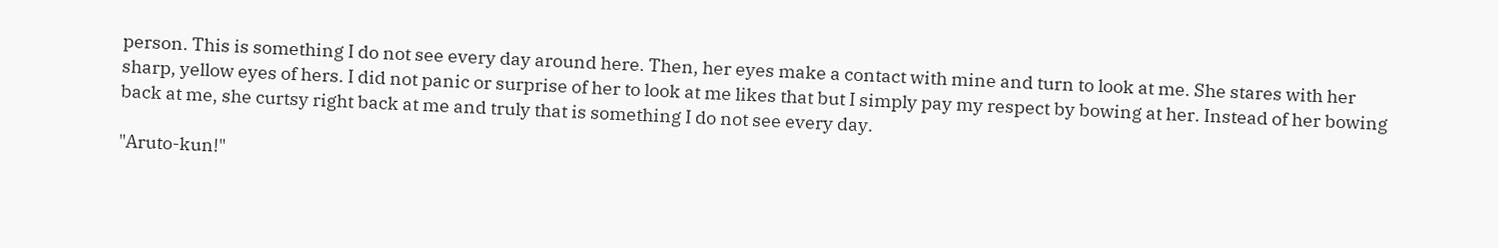person. This is something I do not see every day around here. Then, her eyes make a contact with mine and turn to look at me. She stares with her sharp, yellow eyes of hers. I did not panic or surprise of her to look at me likes that but I simply pay my respect by bowing at her. Instead of her bowing back at me, she curtsy right back at me and truly that is something I do not see every day.

"Aruto-kun!"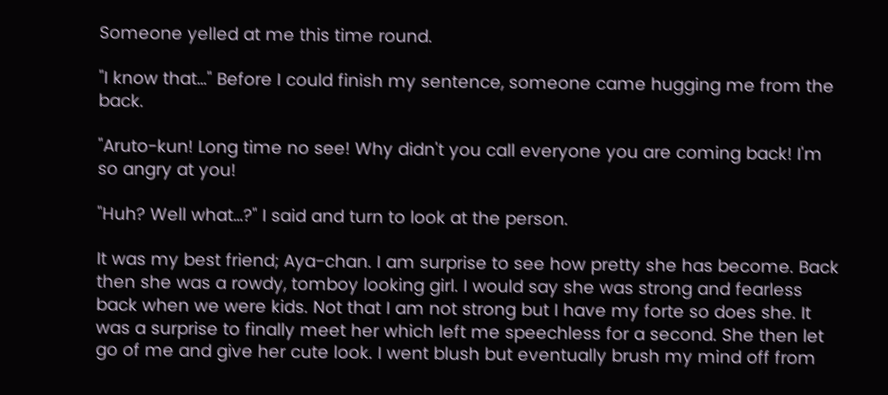Someone yelled at me this time round.

"I know that…" Before I could finish my sentence, someone came hugging me from the back.

"Aruto-kun! Long time no see! Why didn't you call everyone you are coming back! I'm so angry at you!

"Huh? Well what…?" I said and turn to look at the person.

It was my best friend; Aya-chan. I am surprise to see how pretty she has become. Back then she was a rowdy, tomboy looking girl. I would say she was strong and fearless back when we were kids. Not that I am not strong but I have my forte so does she. It was a surprise to finally meet her which left me speechless for a second. She then let go of me and give her cute look. I went blush but eventually brush my mind off from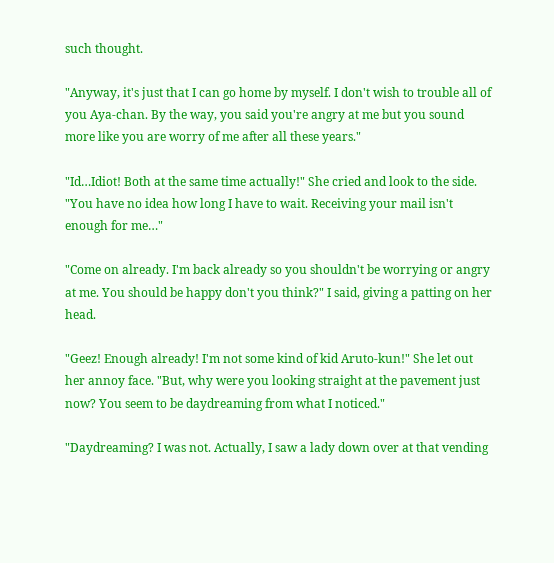such thought.

"Anyway, it's just that I can go home by myself. I don't wish to trouble all of you Aya-chan. By the way, you said you're angry at me but you sound more like you are worry of me after all these years."

"Id…Idiot! Both at the same time actually!" She cried and look to the side. "You have no idea how long I have to wait. Receiving your mail isn't enough for me…"

"Come on already. I'm back already so you shouldn't be worrying or angry at me. You should be happy don't you think?" I said, giving a patting on her head.

"Geez! Enough already! I'm not some kind of kid Aruto-kun!" She let out her annoy face. "But, why were you looking straight at the pavement just now? You seem to be daydreaming from what I noticed."

"Daydreaming? I was not. Actually, I saw a lady down over at that vending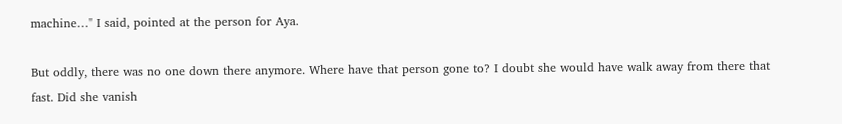machine…" I said, pointed at the person for Aya.

But oddly, there was no one down there anymore. Where have that person gone to? I doubt she would have walk away from there that fast. Did she vanish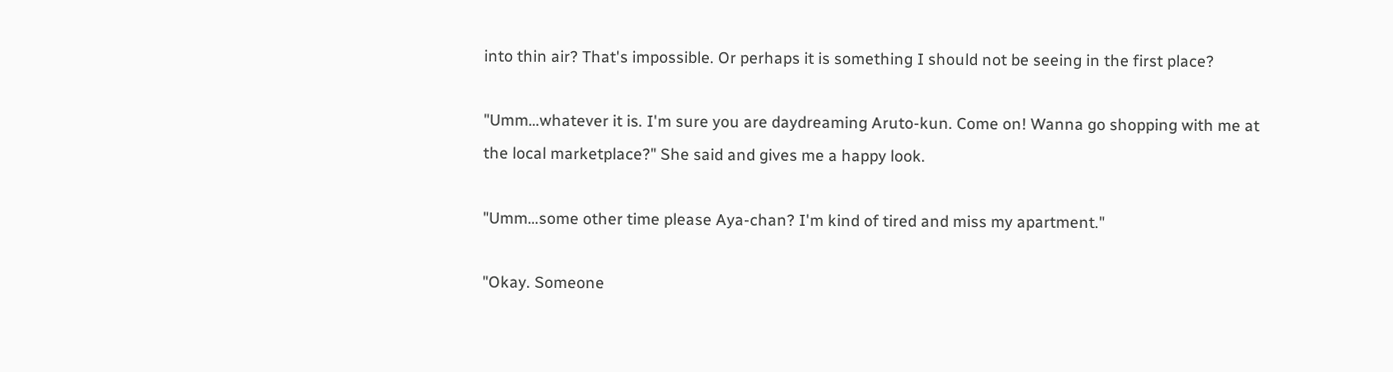into thin air? That's impossible. Or perhaps it is something I should not be seeing in the first place?

"Umm…whatever it is. I'm sure you are daydreaming Aruto-kun. Come on! Wanna go shopping with me at the local marketplace?" She said and gives me a happy look.

"Umm…some other time please Aya-chan? I'm kind of tired and miss my apartment."

"Okay. Someone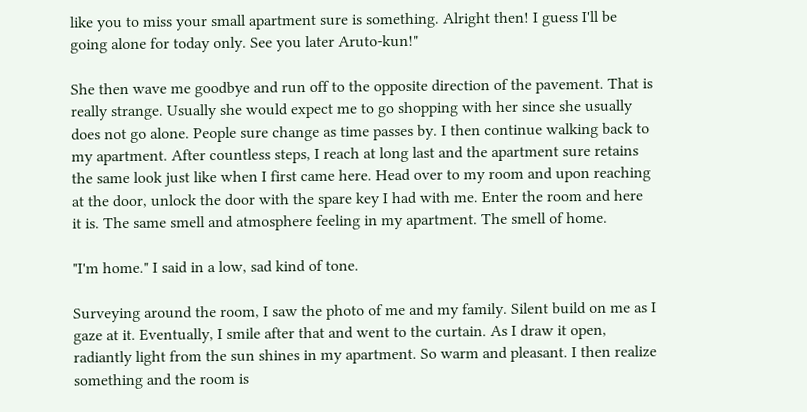like you to miss your small apartment sure is something. Alright then! I guess I'll be going alone for today only. See you later Aruto-kun!"

She then wave me goodbye and run off to the opposite direction of the pavement. That is really strange. Usually she would expect me to go shopping with her since she usually does not go alone. People sure change as time passes by. I then continue walking back to my apartment. After countless steps, I reach at long last and the apartment sure retains the same look just like when I first came here. Head over to my room and upon reaching at the door, unlock the door with the spare key I had with me. Enter the room and here it is. The same smell and atmosphere feeling in my apartment. The smell of home.

"I'm home." I said in a low, sad kind of tone.

Surveying around the room, I saw the photo of me and my family. Silent build on me as I gaze at it. Eventually, I smile after that and went to the curtain. As I draw it open, radiantly light from the sun shines in my apartment. So warm and pleasant. I then realize something and the room is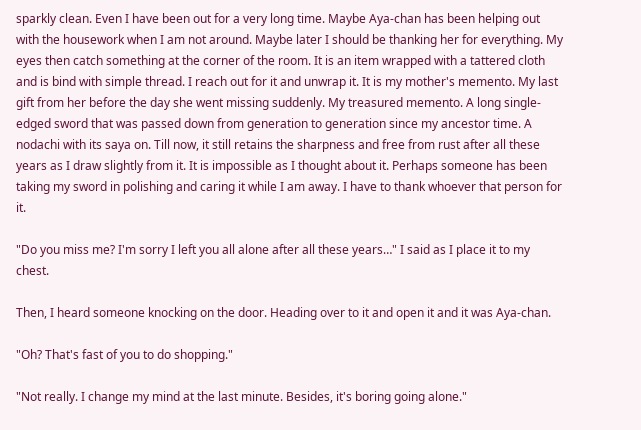sparkly clean. Even I have been out for a very long time. Maybe Aya-chan has been helping out with the housework when I am not around. Maybe later I should be thanking her for everything. My eyes then catch something at the corner of the room. It is an item wrapped with a tattered cloth and is bind with simple thread. I reach out for it and unwrap it. It is my mother's memento. My last gift from her before the day she went missing suddenly. My treasured memento. A long single-edged sword that was passed down from generation to generation since my ancestor time. A nodachi with its saya on. Till now, it still retains the sharpness and free from rust after all these years as I draw slightly from it. It is impossible as I thought about it. Perhaps someone has been taking my sword in polishing and caring it while I am away. I have to thank whoever that person for it.

"Do you miss me? I'm sorry I left you all alone after all these years…" I said as I place it to my chest.

Then, I heard someone knocking on the door. Heading over to it and open it and it was Aya-chan.

"Oh? That's fast of you to do shopping."

"Not really. I change my mind at the last minute. Besides, it's boring going alone."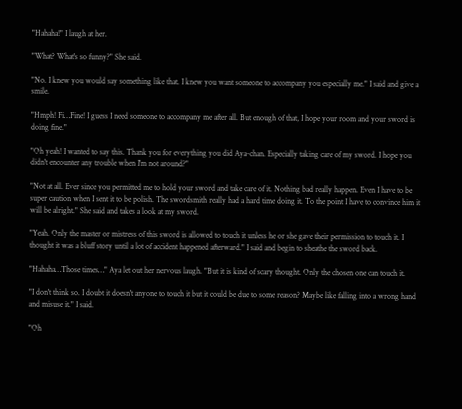"Hahaha!" I laugh at her.

"What? What's so funny?" She said.

"No. I knew you would say something like that. I knew you want someone to accompany you especially me." I said and give a smile.

"Hmph! Fi…Fine! I guess I need someone to accompany me after all. But enough of that, I hope your room and your sword is doing fine."

"Oh yeah! I wanted to say this. Thank you for everything you did Aya-chan. Especially taking care of my sword. I hope you didn't encounter any trouble when I'm not around?"

"Not at all. Ever since you permitted me to hold your sword and take care of it. Nothing bad really happen. Even I have to be super caution when I sent it to be polish. The swordsmith really had a hard time doing it. To the point I have to convince him it will be alright." She said and takes a look at my sword.

"Yeah. Only the master or mistress of this sword is allowed to touch it unless he or she gave their permission to touch it. I thought it was a bluff story until a lot of accident happened afterward." I said and begin to sheathe the sword back.

"Hahaha…Those times…" Aya let out her nervous laugh. "But it is kind of scary thought. Only the chosen one can touch it.

"I don't think so. I doubt it doesn't anyone to touch it but it could be due to some reason? Maybe like falling into a wrong hand and misuse it." I said.

"Oh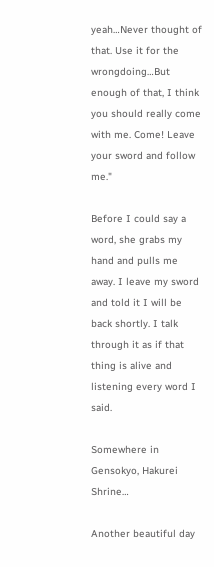yeah…Never thought of that. Use it for the wrongdoing…But enough of that, I think you should really come with me. Come! Leave your sword and follow me."

Before I could say a word, she grabs my hand and pulls me away. I leave my sword and told it I will be back shortly. I talk through it as if that thing is alive and listening every word I said.

Somewhere in Gensokyo, Hakurei Shrine…

Another beautiful day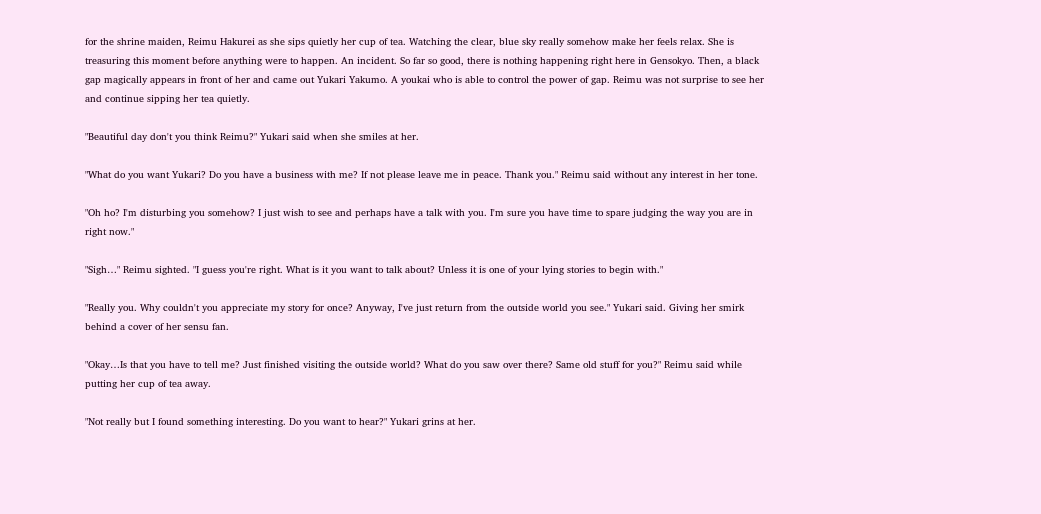for the shrine maiden, Reimu Hakurei as she sips quietly her cup of tea. Watching the clear, blue sky really somehow make her feels relax. She is treasuring this moment before anything were to happen. An incident. So far so good, there is nothing happening right here in Gensokyo. Then, a black gap magically appears in front of her and came out Yukari Yakumo. A youkai who is able to control the power of gap. Reimu was not surprise to see her and continue sipping her tea quietly.

"Beautiful day don't you think Reimu?" Yukari said when she smiles at her.

"What do you want Yukari? Do you have a business with me? If not please leave me in peace. Thank you." Reimu said without any interest in her tone.

"Oh ho? I'm disturbing you somehow? I just wish to see and perhaps have a talk with you. I'm sure you have time to spare judging the way you are in right now."

"Sigh…" Reimu sighted. "I guess you're right. What is it you want to talk about? Unless it is one of your lying stories to begin with."

"Really you. Why couldn't you appreciate my story for once? Anyway, I've just return from the outside world you see." Yukari said. Giving her smirk behind a cover of her sensu fan.

"Okay…Is that you have to tell me? Just finished visiting the outside world? What do you saw over there? Same old stuff for you?" Reimu said while putting her cup of tea away.

"Not really but I found something interesting. Do you want to hear?" Yukari grins at her.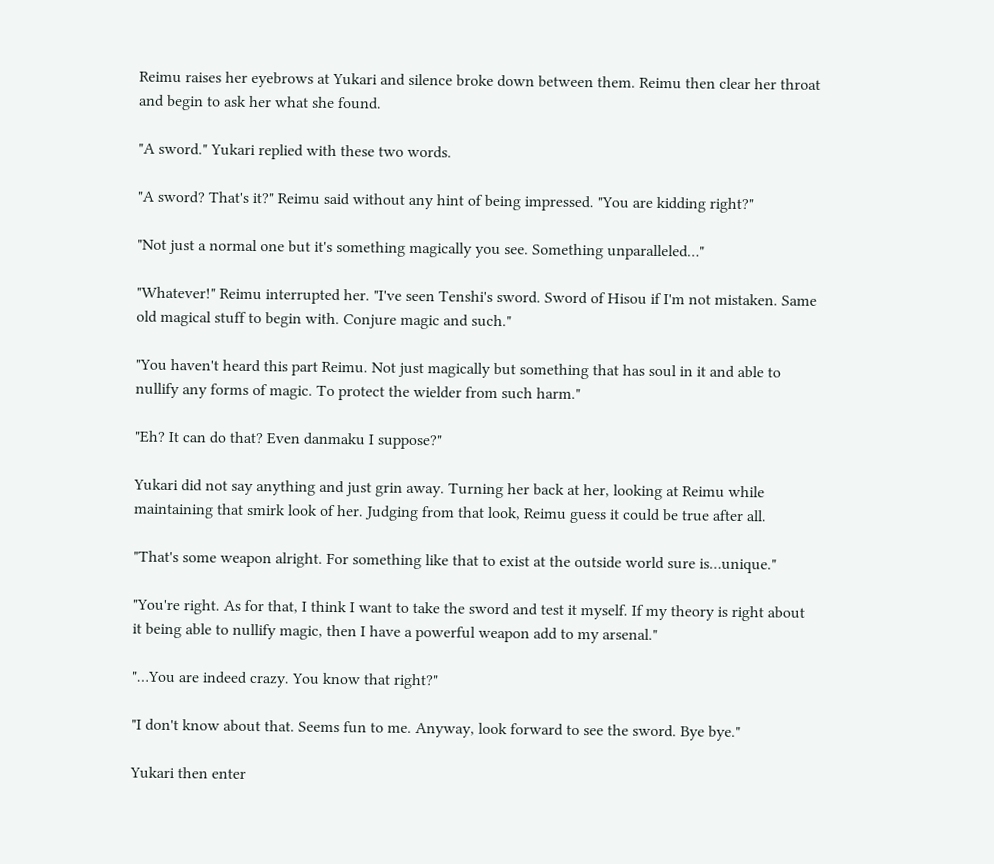Reimu raises her eyebrows at Yukari and silence broke down between them. Reimu then clear her throat and begin to ask her what she found.

"A sword." Yukari replied with these two words.

"A sword? That's it?" Reimu said without any hint of being impressed. "You are kidding right?"

"Not just a normal one but it's something magically you see. Something unparalleled…"

"Whatever!" Reimu interrupted her. "I've seen Tenshi's sword. Sword of Hisou if I'm not mistaken. Same old magical stuff to begin with. Conjure magic and such."

"You haven't heard this part Reimu. Not just magically but something that has soul in it and able to nullify any forms of magic. To protect the wielder from such harm."

"Eh? It can do that? Even danmaku I suppose?"

Yukari did not say anything and just grin away. Turning her back at her, looking at Reimu while maintaining that smirk look of her. Judging from that look, Reimu guess it could be true after all.

"That's some weapon alright. For something like that to exist at the outside world sure is…unique."

"You're right. As for that, I think I want to take the sword and test it myself. If my theory is right about it being able to nullify magic, then I have a powerful weapon add to my arsenal."

"…You are indeed crazy. You know that right?"

"I don't know about that. Seems fun to me. Anyway, look forward to see the sword. Bye bye."

Yukari then enter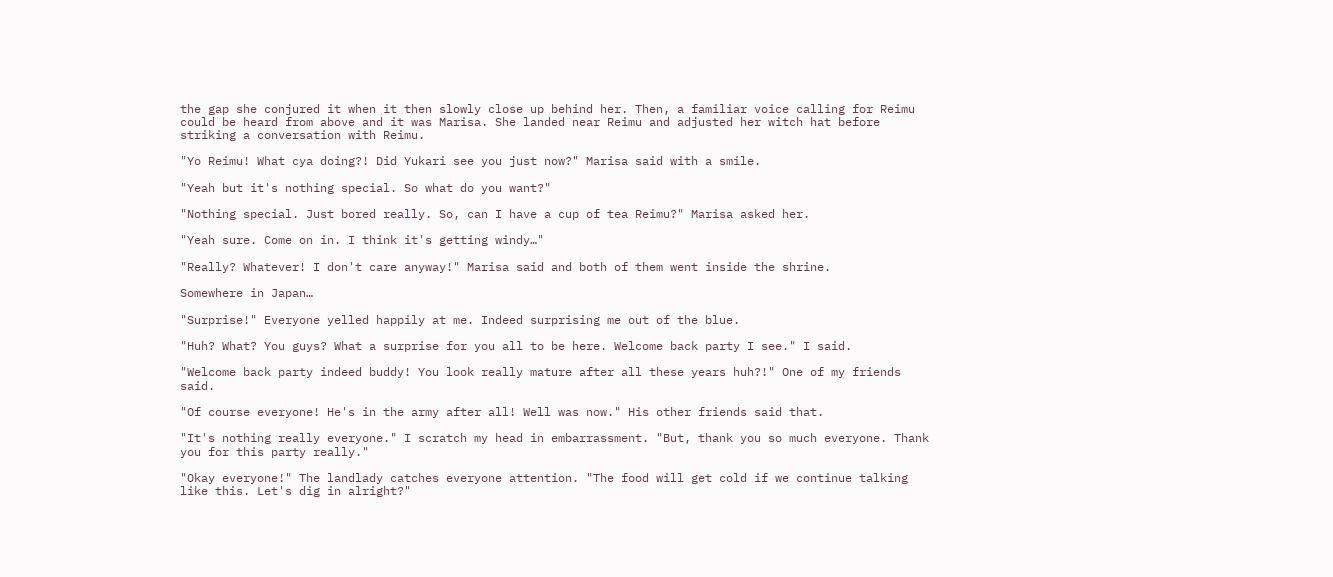the gap she conjured it when it then slowly close up behind her. Then, a familiar voice calling for Reimu could be heard from above and it was Marisa. She landed near Reimu and adjusted her witch hat before striking a conversation with Reimu.

"Yo Reimu! What cya doing?! Did Yukari see you just now?" Marisa said with a smile.

"Yeah but it's nothing special. So what do you want?"

"Nothing special. Just bored really. So, can I have a cup of tea Reimu?" Marisa asked her.

"Yeah sure. Come on in. I think it's getting windy…"

"Really? Whatever! I don't care anyway!" Marisa said and both of them went inside the shrine.

Somewhere in Japan…

"Surprise!" Everyone yelled happily at me. Indeed surprising me out of the blue.

"Huh? What? You guys? What a surprise for you all to be here. Welcome back party I see." I said.

"Welcome back party indeed buddy! You look really mature after all these years huh?!" One of my friends said.

"Of course everyone! He's in the army after all! Well was now." His other friends said that.

"It's nothing really everyone." I scratch my head in embarrassment. "But, thank you so much everyone. Thank you for this party really."

"Okay everyone!" The landlady catches everyone attention. "The food will get cold if we continue talking like this. Let's dig in alright?"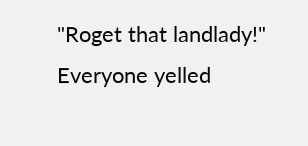"Roget that landlady!" Everyone yelled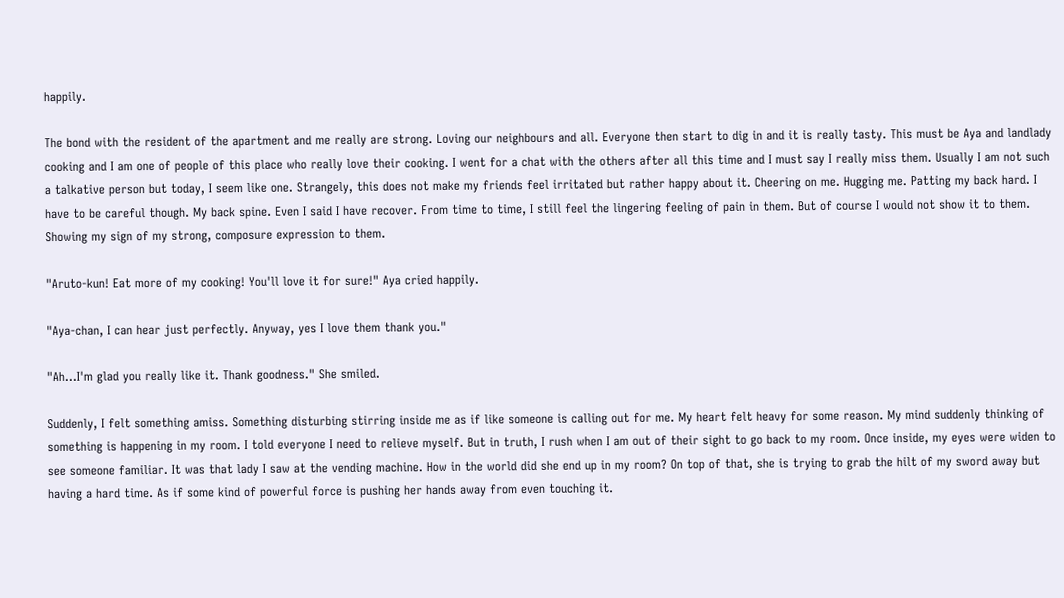happily.

The bond with the resident of the apartment and me really are strong. Loving our neighbours and all. Everyone then start to dig in and it is really tasty. This must be Aya and landlady cooking and I am one of people of this place who really love their cooking. I went for a chat with the others after all this time and I must say I really miss them. Usually I am not such a talkative person but today, I seem like one. Strangely, this does not make my friends feel irritated but rather happy about it. Cheering on me. Hugging me. Patting my back hard. I have to be careful though. My back spine. Even I said I have recover. From time to time, I still feel the lingering feeling of pain in them. But of course I would not show it to them. Showing my sign of my strong, composure expression to them.

"Aruto-kun! Eat more of my cooking! You'll love it for sure!" Aya cried happily.

"Aya-chan, I can hear just perfectly. Anyway, yes I love them thank you."

"Ah…I'm glad you really like it. Thank goodness." She smiled.

Suddenly, I felt something amiss. Something disturbing stirring inside me as if like someone is calling out for me. My heart felt heavy for some reason. My mind suddenly thinking of something is happening in my room. I told everyone I need to relieve myself. But in truth, I rush when I am out of their sight to go back to my room. Once inside, my eyes were widen to see someone familiar. It was that lady I saw at the vending machine. How in the world did she end up in my room? On top of that, she is trying to grab the hilt of my sword away but having a hard time. As if some kind of powerful force is pushing her hands away from even touching it.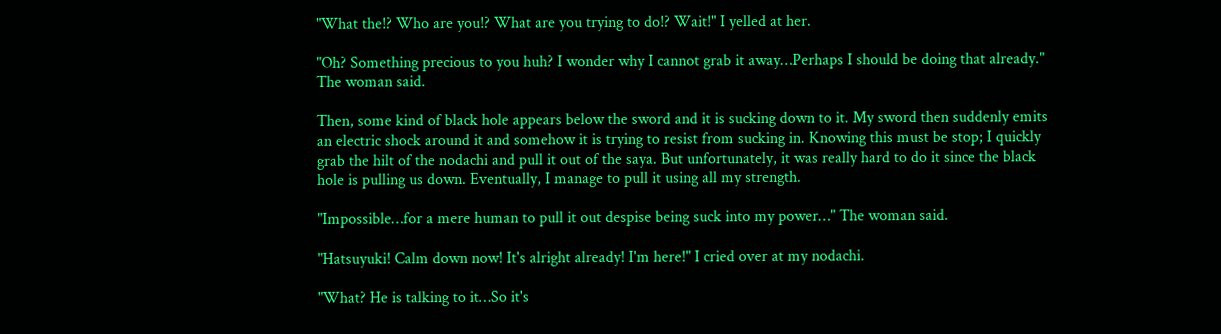"What the!? Who are you!? What are you trying to do!? Wait!" I yelled at her.

"Oh? Something precious to you huh? I wonder why I cannot grab it away…Perhaps I should be doing that already." The woman said.

Then, some kind of black hole appears below the sword and it is sucking down to it. My sword then suddenly emits an electric shock around it and somehow it is trying to resist from sucking in. Knowing this must be stop; I quickly grab the hilt of the nodachi and pull it out of the saya. But unfortunately, it was really hard to do it since the black hole is pulling us down. Eventually, I manage to pull it using all my strength.

"Impossible…for a mere human to pull it out despise being suck into my power…" The woman said.

"Hatsuyuki! Calm down now! It's alright already! I'm here!" I cried over at my nodachi.

"What? He is talking to it…So it's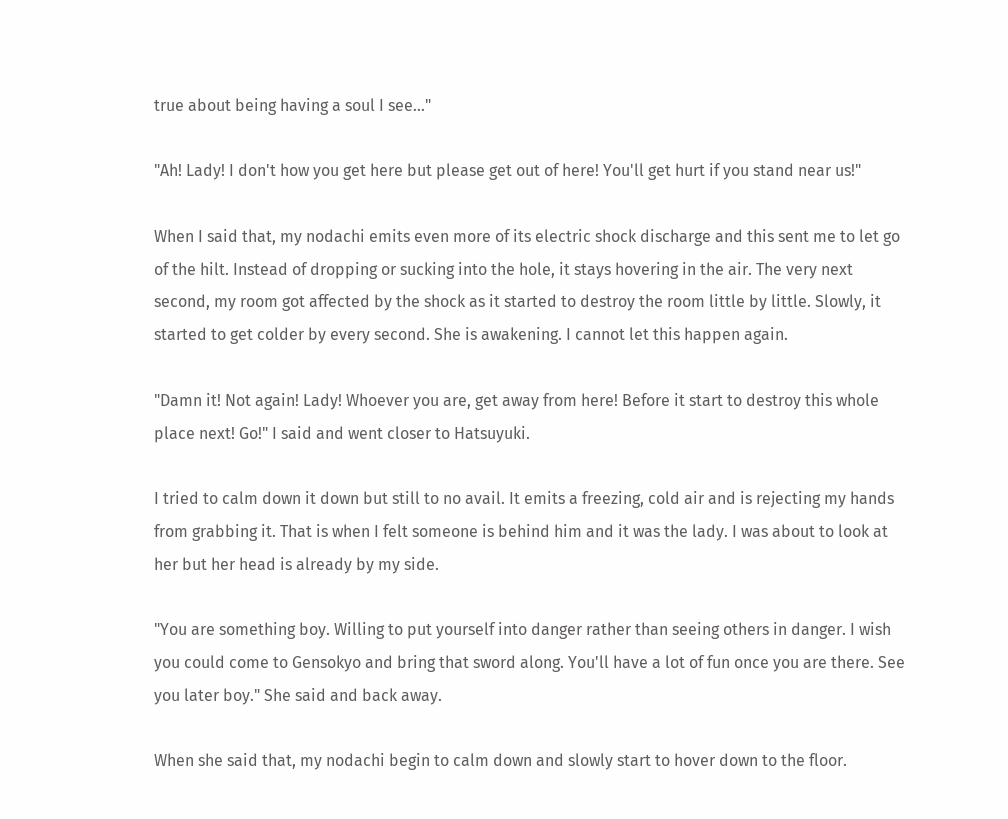true about being having a soul I see…"

"Ah! Lady! I don't how you get here but please get out of here! You'll get hurt if you stand near us!"

When I said that, my nodachi emits even more of its electric shock discharge and this sent me to let go of the hilt. Instead of dropping or sucking into the hole, it stays hovering in the air. The very next second, my room got affected by the shock as it started to destroy the room little by little. Slowly, it started to get colder by every second. She is awakening. I cannot let this happen again.

"Damn it! Not again! Lady! Whoever you are, get away from here! Before it start to destroy this whole place next! Go!" I said and went closer to Hatsuyuki.

I tried to calm down it down but still to no avail. It emits a freezing, cold air and is rejecting my hands from grabbing it. That is when I felt someone is behind him and it was the lady. I was about to look at her but her head is already by my side.

"You are something boy. Willing to put yourself into danger rather than seeing others in danger. I wish you could come to Gensokyo and bring that sword along. You'll have a lot of fun once you are there. See you later boy." She said and back away.

When she said that, my nodachi begin to calm down and slowly start to hover down to the floor.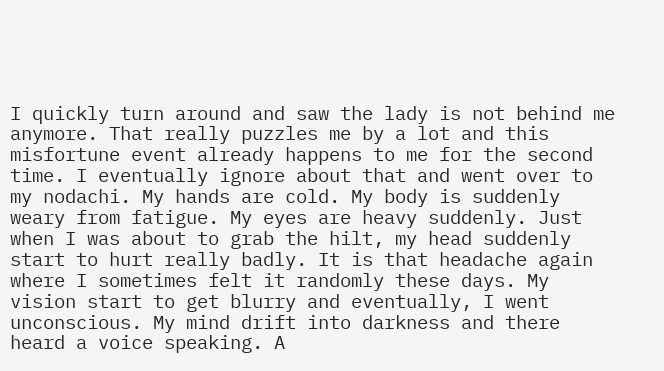I quickly turn around and saw the lady is not behind me anymore. That really puzzles me by a lot and this misfortune event already happens to me for the second time. I eventually ignore about that and went over to my nodachi. My hands are cold. My body is suddenly weary from fatigue. My eyes are heavy suddenly. Just when I was about to grab the hilt, my head suddenly start to hurt really badly. It is that headache again where I sometimes felt it randomly these days. My vision start to get blurry and eventually, I went unconscious. My mind drift into darkness and there heard a voice speaking. A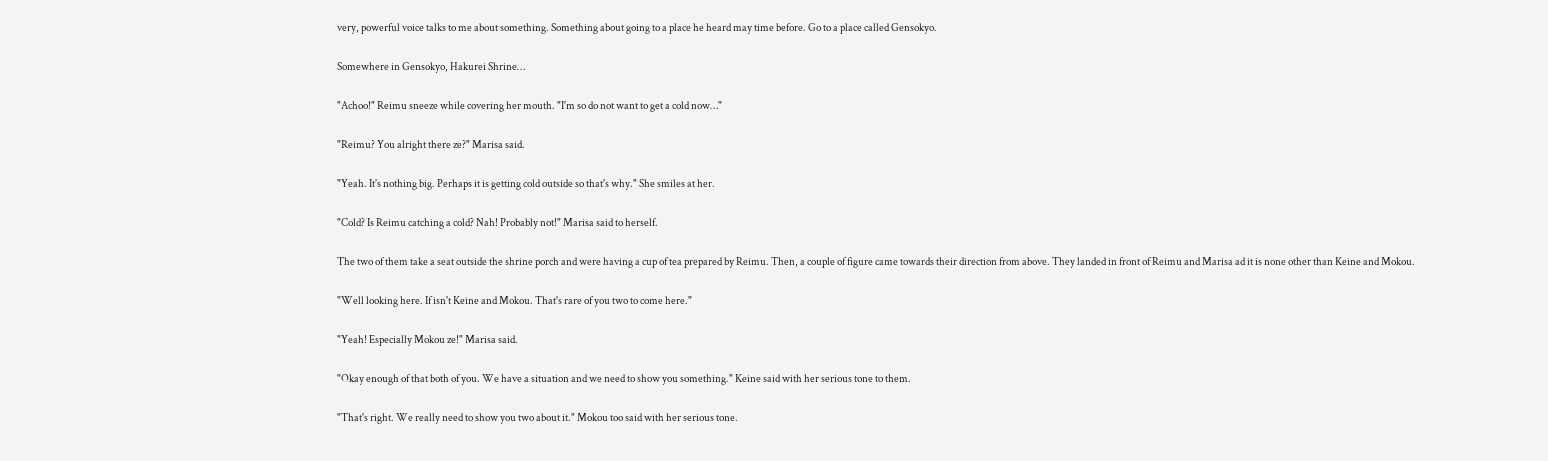very, powerful voice talks to me about something. Something about going to a place he heard may time before. Go to a place called Gensokyo.

Somewhere in Gensokyo, Hakurei Shrine…

"Achoo!" Reimu sneeze while covering her mouth. "I'm so do not want to get a cold now…"

"Reimu? You alright there ze?" Marisa said.

"Yeah. It's nothing big. Perhaps it is getting cold outside so that's why." She smiles at her.

"Cold? Is Reimu catching a cold? Nah! Probably not!" Marisa said to herself.

The two of them take a seat outside the shrine porch and were having a cup of tea prepared by Reimu. Then, a couple of figure came towards their direction from above. They landed in front of Reimu and Marisa ad it is none other than Keine and Mokou.

"Well looking here. If isn't Keine and Mokou. That's rare of you two to come here."

"Yeah! Especially Mokou ze!" Marisa said.

"Okay enough of that both of you. We have a situation and we need to show you something." Keine said with her serious tone to them.

"That's right. We really need to show you two about it." Mokou too said with her serious tone.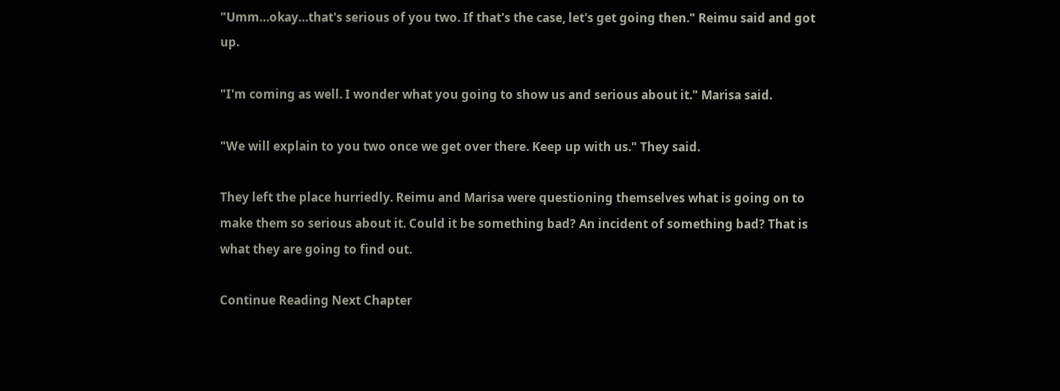"Umm…okay…that's serious of you two. If that's the case, let's get going then." Reimu said and got up.

"I'm coming as well. I wonder what you going to show us and serious about it." Marisa said.

"We will explain to you two once we get over there. Keep up with us." They said.

They left the place hurriedly. Reimu and Marisa were questioning themselves what is going on to make them so serious about it. Could it be something bad? An incident of something bad? That is what they are going to find out.

Continue Reading Next Chapter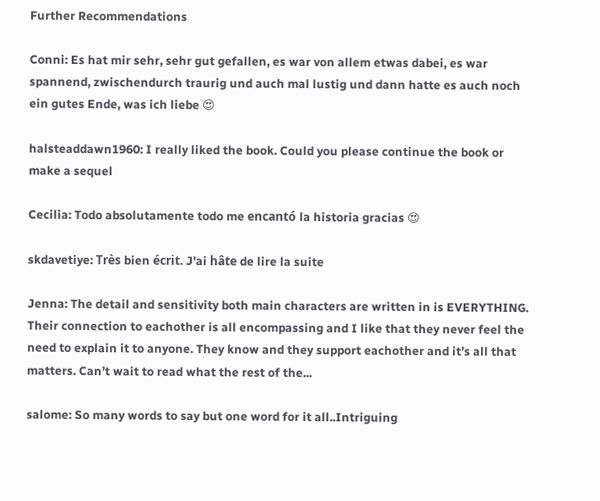Further Recommendations

Conni: Es hat mir sehr, sehr gut gefallen, es war von allem etwas dabei, es war spannend, zwischendurch traurig und auch mal lustig und dann hatte es auch noch ein gutes Ende, was ich liebe 😍

halsteaddawn1960: I really liked the book. Could you please continue the book or make a sequel

Cecilia: Todo absolutamente todo me encantó la historia gracias 😍

skdavetiye: Très bien écrit. J'ai hâte de lire la suite

Jenna: The detail and sensitivity both main characters are written in is EVERYTHING. Their connection to eachother is all encompassing and I like that they never feel the need to explain it to anyone. They know and they support eachother and it’s all that matters. Can’t wait to read what the rest of the...

salome: So many words to say but one word for it all..Intriguing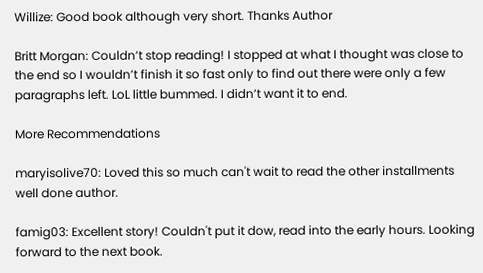Willize: Good book although very short. Thanks Author

Britt Morgan: Couldn’t stop reading! I stopped at what I thought was close to the end so I wouldn’t finish it so fast only to find out there were only a few paragraphs left. LoL little bummed. I didn’t want it to end.

More Recommendations

maryisolive70: Loved this so much can't wait to read the other installments well done author.

famig03: Excellent story! Couldn't put it dow, read into the early hours. Looking forward to the next book.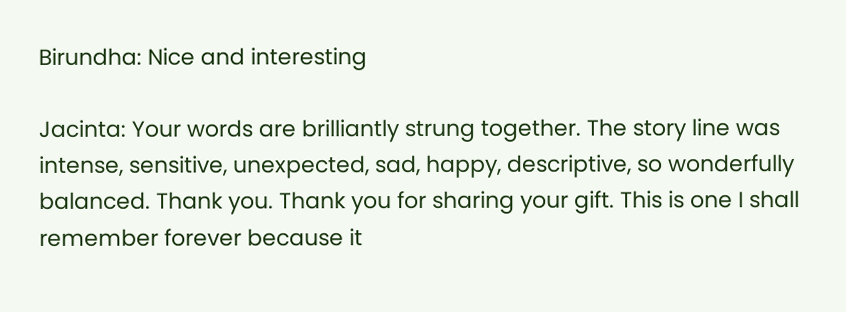Birundha: Nice and interesting

Jacinta: Your words are brilliantly strung together. The story line was intense, sensitive, unexpected, sad, happy, descriptive, so wonderfully balanced. Thank you. Thank you for sharing your gift. This is one I shall remember forever because it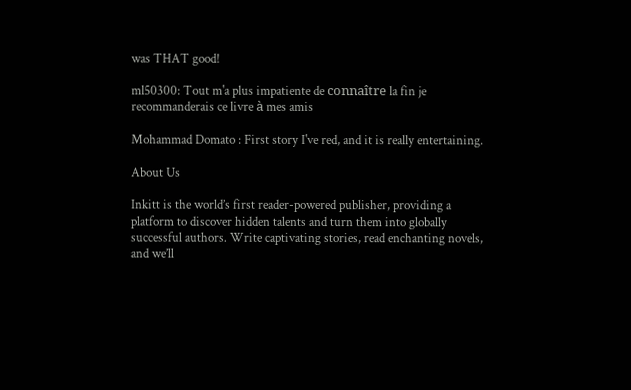was THAT good!

ml50300: Tout m'a plus impatiente de connaître la fin je recommanderais ce livre à mes amis

Mohammad Domato : First story I've red, and it is really entertaining.

About Us

Inkitt is the world’s first reader-powered publisher, providing a platform to discover hidden talents and turn them into globally successful authors. Write captivating stories, read enchanting novels, and we’ll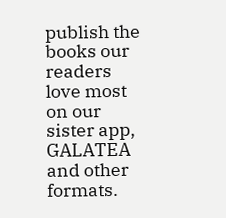publish the books our readers love most on our sister app, GALATEA and other formats.